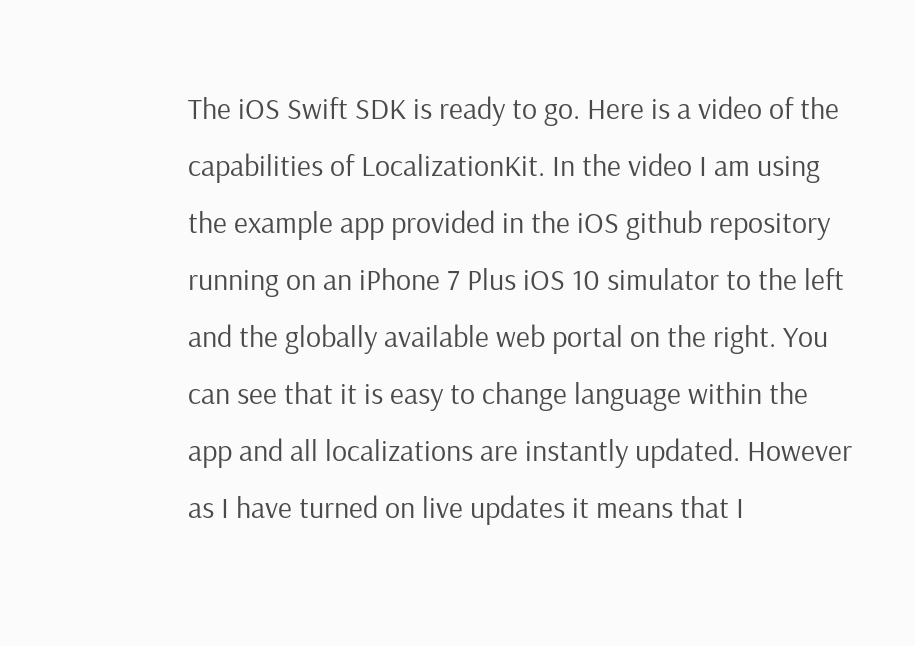The iOS Swift SDK is ready to go. Here is a video of the capabilities of LocalizationKit. In the video I am using the example app provided in the iOS github repository running on an iPhone 7 Plus iOS 10 simulator to the left and the globally available web portal on the right. You can see that it is easy to change language within the app and all localizations are instantly updated. However as I have turned on live updates it means that I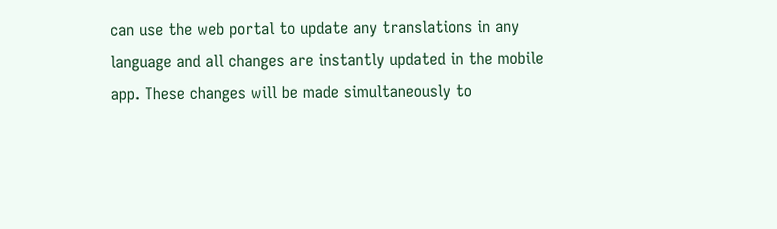can use the web portal to update any translations in any language and all changes are instantly updated in the mobile app. These changes will be made simultaneously to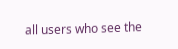all users who see the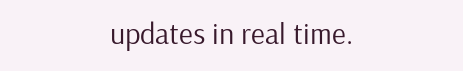updates in real time.